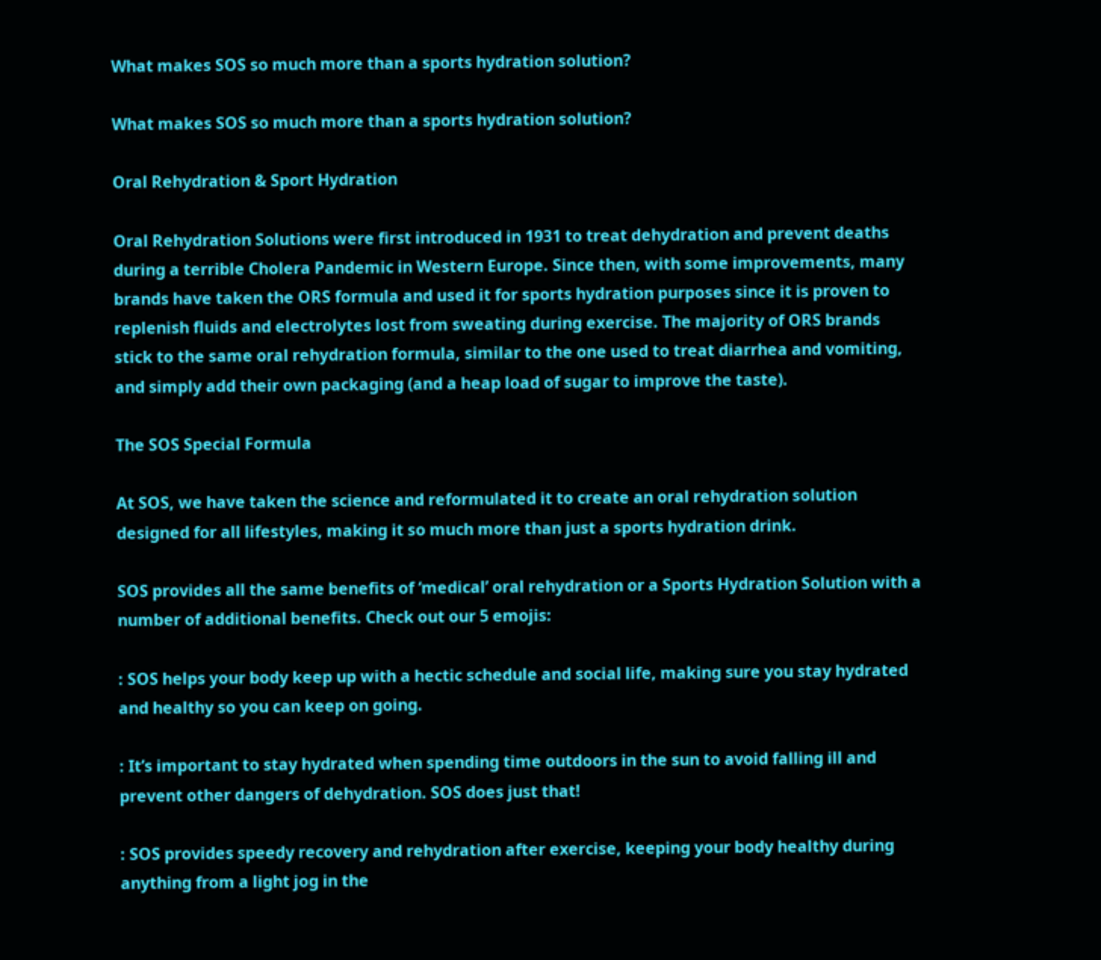What makes SOS so much more than a sports hydration solution?

What makes SOS so much more than a sports hydration solution?

Oral Rehydration & Sport Hydration

Oral Rehydration Solutions were first introduced in 1931 to treat dehydration and prevent deaths during a terrible Cholera Pandemic in Western Europe. Since then, with some improvements, many brands have taken the ORS formula and used it for sports hydration purposes since it is proven to replenish fluids and electrolytes lost from sweating during exercise. The majority of ORS brands stick to the same oral rehydration formula, similar to the one used to treat diarrhea and vomiting, and simply add their own packaging (and a heap load of sugar to improve the taste).

The SOS Special Formula

At SOS, we have taken the science and reformulated it to create an oral rehydration solution designed for all lifestyles, making it so much more than just a sports hydration drink.

SOS provides all the same benefits of ‘medical’ oral rehydration or a Sports Hydration Solution with a number of additional benefits. Check out our 5 emojis:

: SOS helps your body keep up with a hectic schedule and social life, making sure you stay hydrated and healthy so you can keep on going.

: It’s important to stay hydrated when spending time outdoors in the sun to avoid falling ill and prevent other dangers of dehydration. SOS does just that!

: SOS provides speedy recovery and rehydration after exercise, keeping your body healthy during anything from a light jog in the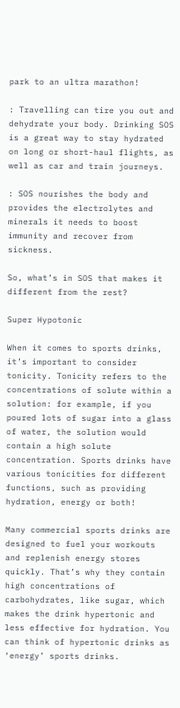park to an ultra marathon!

: Travelling can tire you out and dehydrate your body. Drinking SOS is a great way to stay hydrated on long or short-haul flights, as well as car and train journeys.

: SOS nourishes the body and provides the electrolytes and minerals it needs to boost immunity and recover from sickness.

So, what’s in SOS that makes it different from the rest?

Super Hypotonic

When it comes to sports drinks, it’s important to consider tonicity. Tonicity refers to the concentrations of solute within a solution: for example, if you poured lots of sugar into a glass of water, the solution would contain a high solute concentration. Sports drinks have various tonicities for different functions, such as providing hydration, energy or both!

Many commercial sports drinks are designed to fuel your workouts and replenish energy stores quickly. That’s why they contain high concentrations of carbohydrates, like sugar, which makes the drink hypertonic and less effective for hydration. You can think of hypertonic drinks as ‘energy’ sports drinks.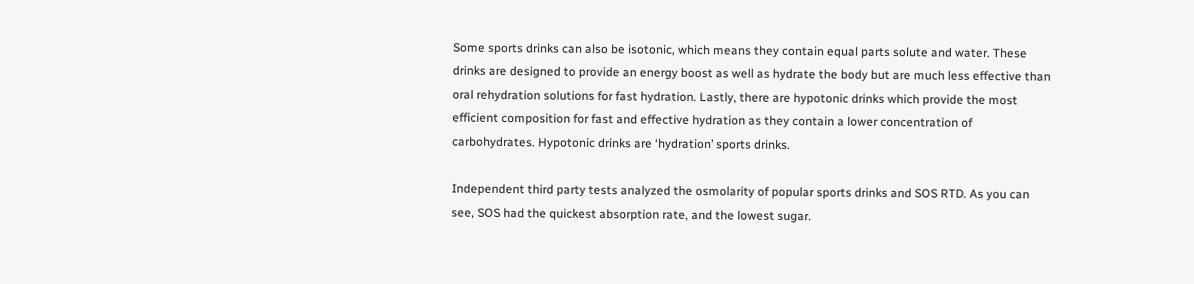Some sports drinks can also be isotonic, which means they contain equal parts solute and water. These drinks are designed to provide an energy boost as well as hydrate the body but are much less effective than oral rehydration solutions for fast hydration. Lastly, there are hypotonic drinks which provide the most efficient composition for fast and effective hydration as they contain a lower concentration of carbohydrates. Hypotonic drinks are ‘hydration’ sports drinks.

Independent third party tests analyzed the osmolarity of popular sports drinks and SOS RTD. As you can see, SOS had the quickest absorption rate, and the lowest sugar.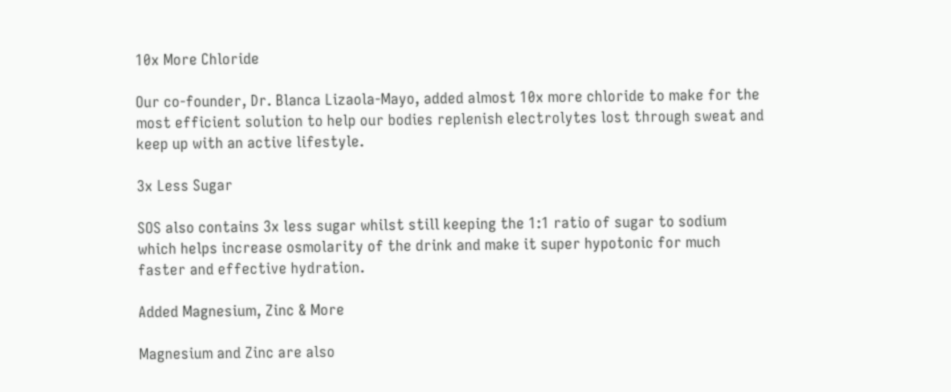10x More Chloride

Our co-founder, Dr. Blanca Lizaola-Mayo, added almost 10x more chloride to make for the most efficient solution to help our bodies replenish electrolytes lost through sweat and keep up with an active lifestyle.

3x Less Sugar

SOS also contains 3x less sugar whilst still keeping the 1:1 ratio of sugar to sodium which helps increase osmolarity of the drink and make it super hypotonic for much faster and effective hydration.

Added Magnesium, Zinc & More

Magnesium and Zinc are also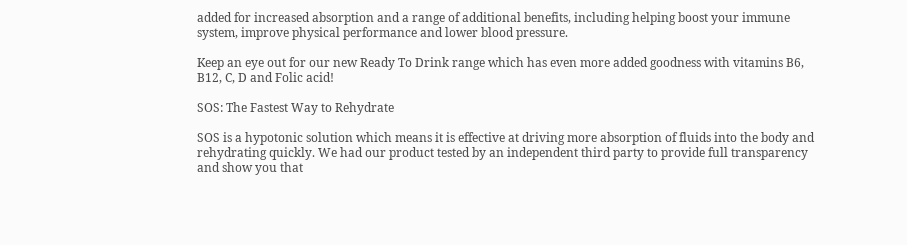added for increased absorption and a range of additional benefits, including helping boost your immune system, improve physical performance and lower blood pressure.

Keep an eye out for our new Ready To Drink range which has even more added goodness with vitamins B6, B12, C, D and Folic acid!

SOS: The Fastest Way to Rehydrate

SOS is a hypotonic solution which means it is effective at driving more absorption of fluids into the body and rehydrating quickly. We had our product tested by an independent third party to provide full transparency and show you that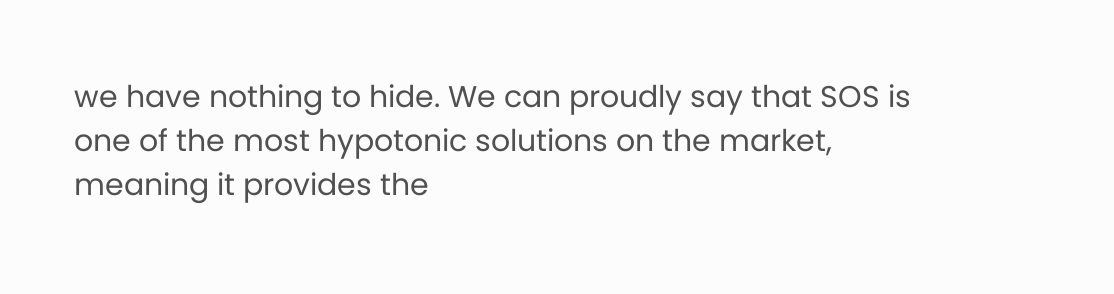we have nothing to hide. We can proudly say that SOS is one of the most hypotonic solutions on the market, meaning it provides the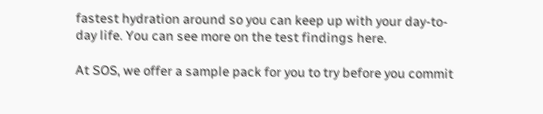fastest hydration around so you can keep up with your day-to-day life. You can see more on the test findings here.

At SOS, we offer a sample pack for you to try before you commit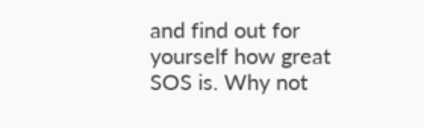and find out for yourself how great SOS is. Why not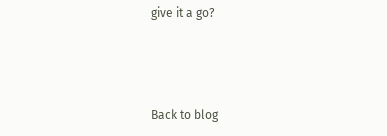give it a go?



Back to blog